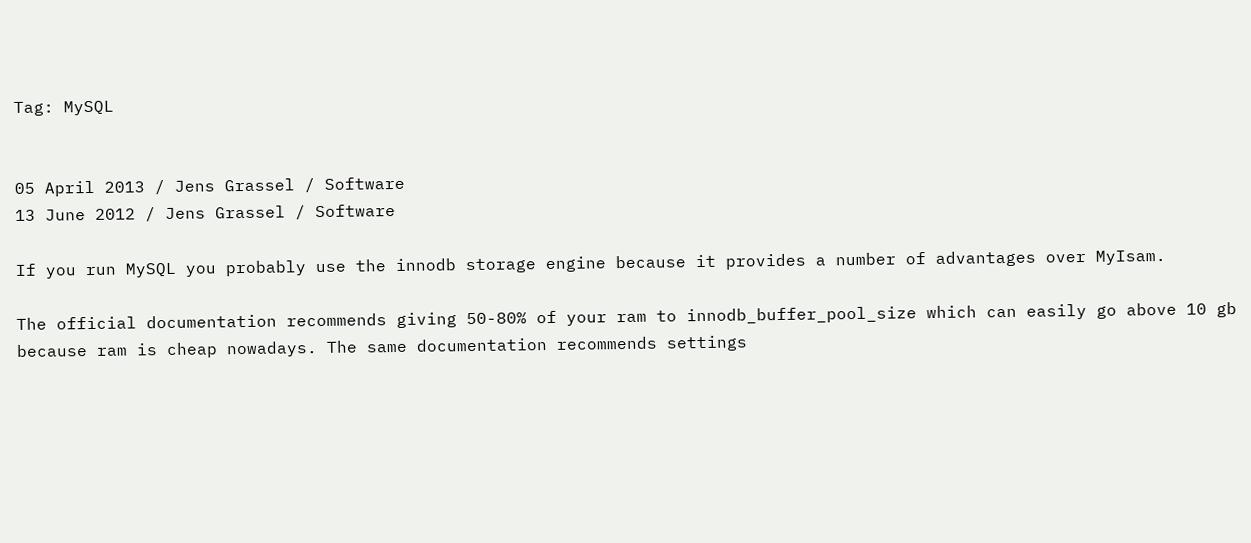Tag: MySQL


05 April 2013 / Jens Grassel / Software
13 June 2012 / Jens Grassel / Software

If you run MySQL you probably use the innodb storage engine because it provides a number of advantages over MyIsam.

The official documentation recommends giving 50-80% of your ram to innodb_buffer_pool_size which can easily go above 10 gb because ram is cheap nowadays. The same documentation recommends settings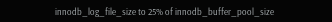innodb_log_file_size to 25% of innodb_buffer_pool_size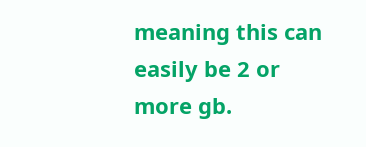meaning this can easily be 2 or more gb.